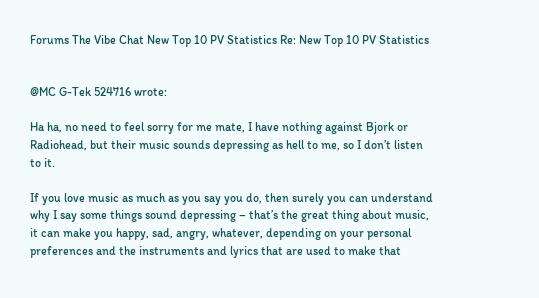Forums The Vibe Chat New Top 10 PV Statistics Re: New Top 10 PV Statistics


@MC G-Tek 524716 wrote:

Ha ha, no need to feel sorry for me mate, I have nothing against Bjork or Radiohead, but their music sounds depressing as hell to me, so I don’t listen to it.

If you love music as much as you say you do, then surely you can understand why I say some things sound depressing – that’s the great thing about music, it can make you happy, sad, angry, whatever, depending on your personal preferences and the instruments and lyrics that are used to make that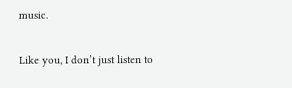music.

Like you, I don’t just listen to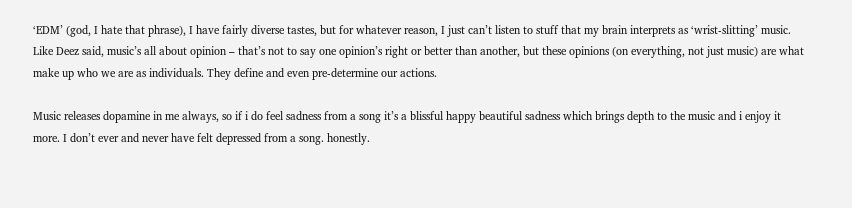‘EDM’ (god, I hate that phrase), I have fairly diverse tastes, but for whatever reason, I just can’t listen to stuff that my brain interprets as ‘wrist-slitting’ music. Like Deez said, music’s all about opinion – that’s not to say one opinion’s right or better than another, but these opinions (on everything, not just music) are what make up who we are as individuals. They define and even pre-determine our actions.

Music releases dopamine in me always, so if i do feel sadness from a song it’s a blissful happy beautiful sadness which brings depth to the music and i enjoy it more. I don’t ever and never have felt depressed from a song. honestly.